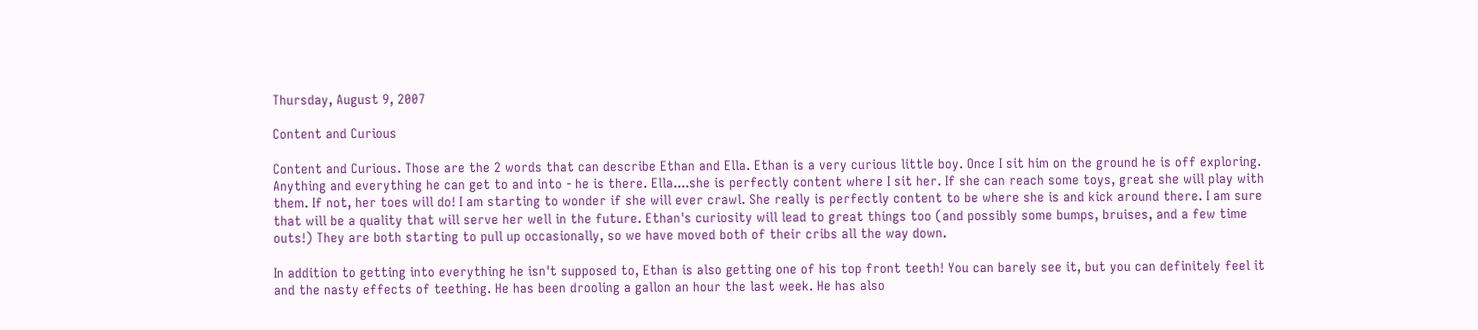Thursday, August 9, 2007

Content and Curious

Content and Curious. Those are the 2 words that can describe Ethan and Ella. Ethan is a very curious little boy. Once I sit him on the ground he is off exploring. Anything and everything he can get to and into - he is there. Ella....she is perfectly content where I sit her. If she can reach some toys, great she will play with them. If not, her toes will do! I am starting to wonder if she will ever crawl. She really is perfectly content to be where she is and kick around there. I am sure that will be a quality that will serve her well in the future. Ethan's curiosity will lead to great things too (and possibly some bumps, bruises, and a few time outs!) They are both starting to pull up occasionally, so we have moved both of their cribs all the way down.

In addition to getting into everything he isn't supposed to, Ethan is also getting one of his top front teeth! You can barely see it, but you can definitely feel it and the nasty effects of teething. He has been drooling a gallon an hour the last week. He has also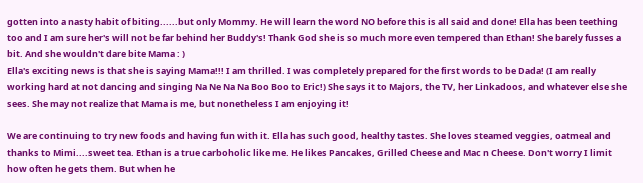gotten into a nasty habit of biting......but only Mommy. He will learn the word NO before this is all said and done! Ella has been teething too and I am sure her's will not be far behind her Buddy's! Thank God she is so much more even tempered than Ethan! She barely fusses a bit. And she wouldn't dare bite Mama : )
Ella's exciting news is that she is saying Mama!!! I am thrilled. I was completely prepared for the first words to be Dada! (I am really working hard at not dancing and singing Na Ne Na Na Boo Boo to Eric!) She says it to Majors, the TV, her Linkadoos, and whatever else she sees. She may not realize that Mama is me, but nonetheless I am enjoying it!

We are continuing to try new foods and having fun with it. Ella has such good, healthy tastes. She loves steamed veggies, oatmeal and thanks to Mimi....sweet tea. Ethan is a true carboholic like me. He likes Pancakes, Grilled Cheese and Mac n Cheese. Don't worry I limit how often he gets them. But when he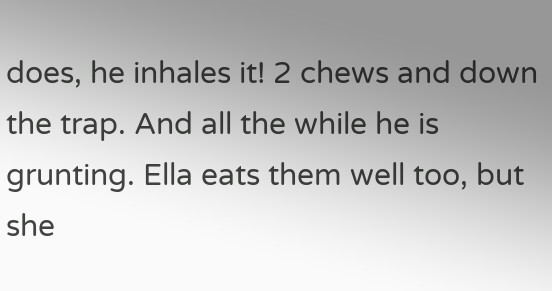does, he inhales it! 2 chews and down the trap. And all the while he is grunting. Ella eats them well too, but she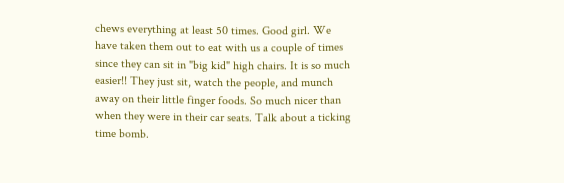chews everything at least 50 times. Good girl. We have taken them out to eat with us a couple of times since they can sit in "big kid" high chairs. It is so much easier!! They just sit, watch the people, and munch away on their little finger foods. So much nicer than when they were in their car seats. Talk about a ticking time bomb.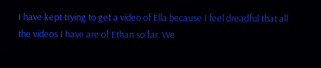I have kept trying to get a video of Ella because I feel dreadful that all the videos I have are of Ethan so far. We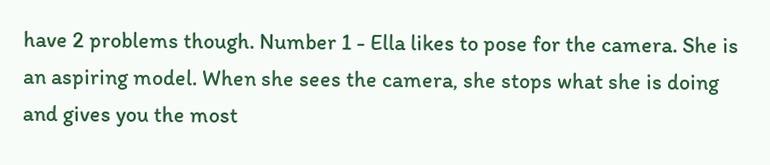have 2 problems though. Number 1 - Ella likes to pose for the camera. She is an aspiring model. When she sees the camera, she stops what she is doing and gives you the most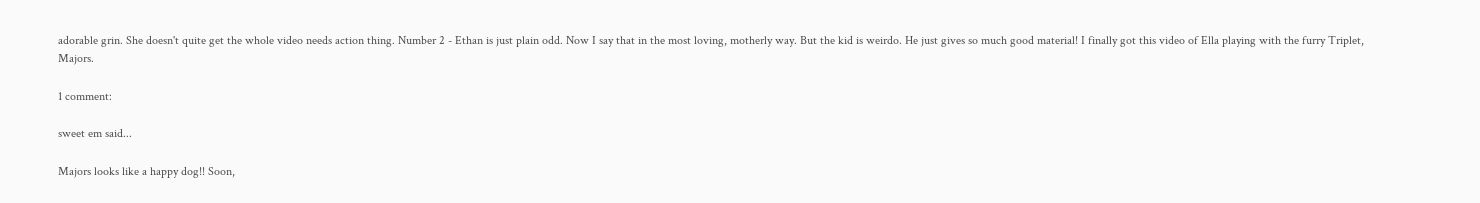adorable grin. She doesn't quite get the whole video needs action thing. Number 2 - Ethan is just plain odd. Now I say that in the most loving, motherly way. But the kid is weirdo. He just gives so much good material! I finally got this video of Ella playing with the furry Triplet, Majors.

1 comment:

sweet em said...

Majors looks like a happy dog!! Soon,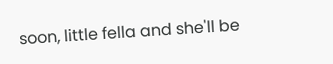soon, little fella and she'll be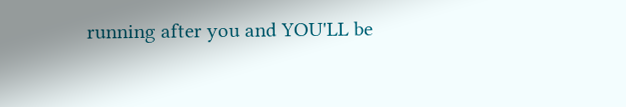running after you and YOU'LL be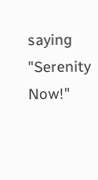saying "Serenity Now!"